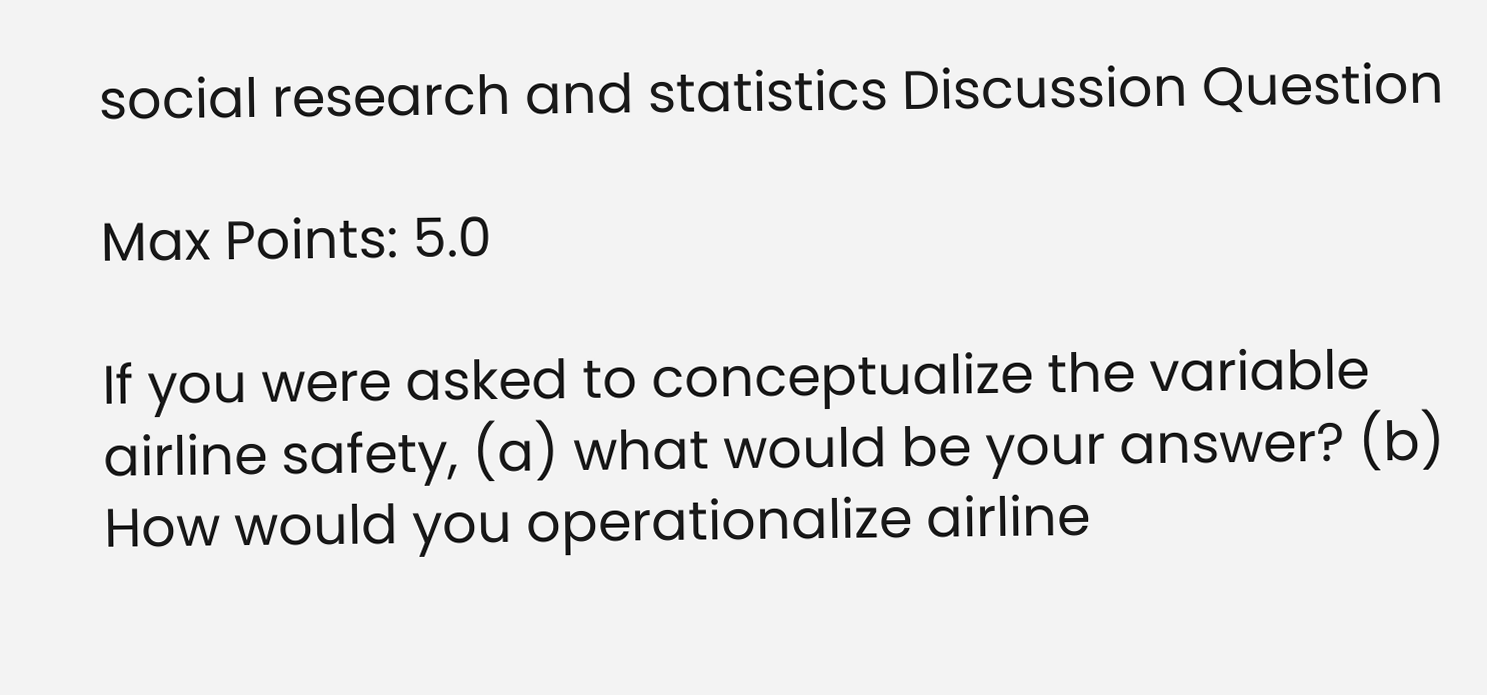social research and statistics Discussion Question

Max Points: 5.0

If you were asked to conceptualize the variable airline safety, (a) what would be your answer? (b) How would you operationalize airline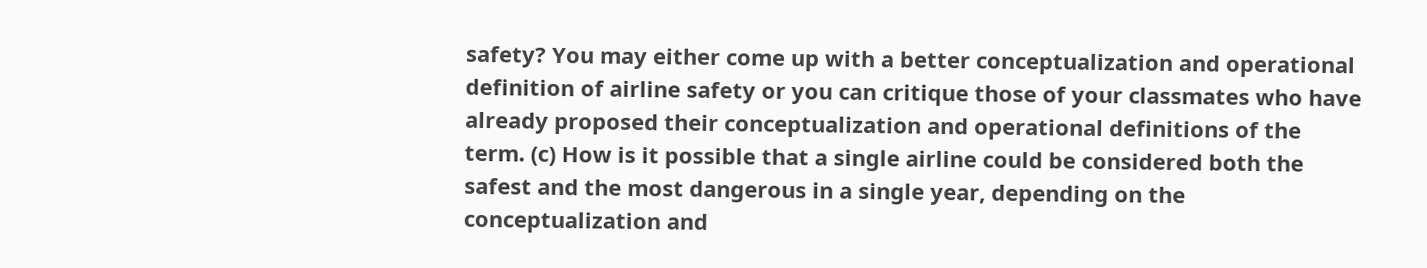safety? You may either come up with a better conceptualization and operational definition of airline safety or you can critique those of your classmates who have already proposed their conceptualization and operational definitions of the term. (c) How is it possible that a single airline could be considered both the safest and the most dangerous in a single year, depending on the conceptualization and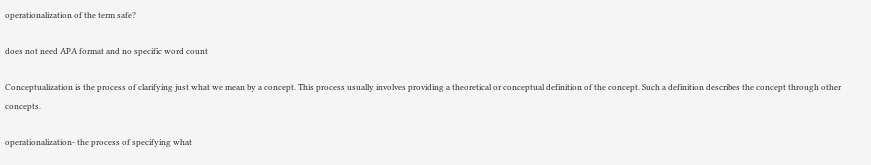operationalization of the term safe?

does not need APA format and no specific word count

Conceptualization is the process of clarifying just what we mean by a concept. This process usually involves providing a theoretical or conceptual definition of the concept. Such a definition describes the concept through other concepts.

operationalization- the process of specifying what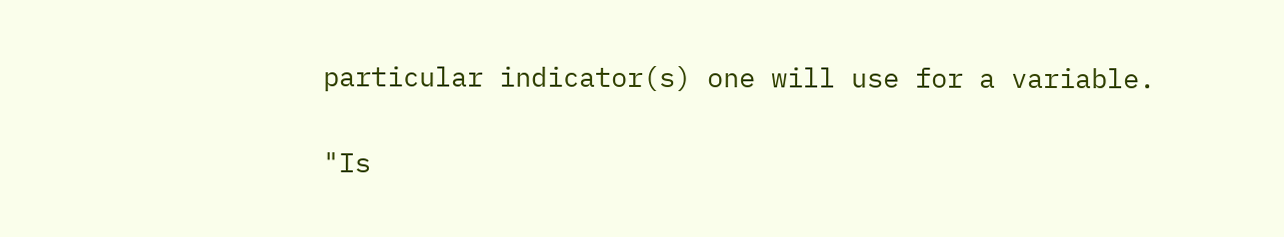particular indicator(s) one will use for a variable.

"Is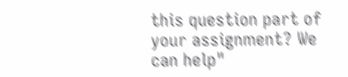this question part of your assignment? We can help"